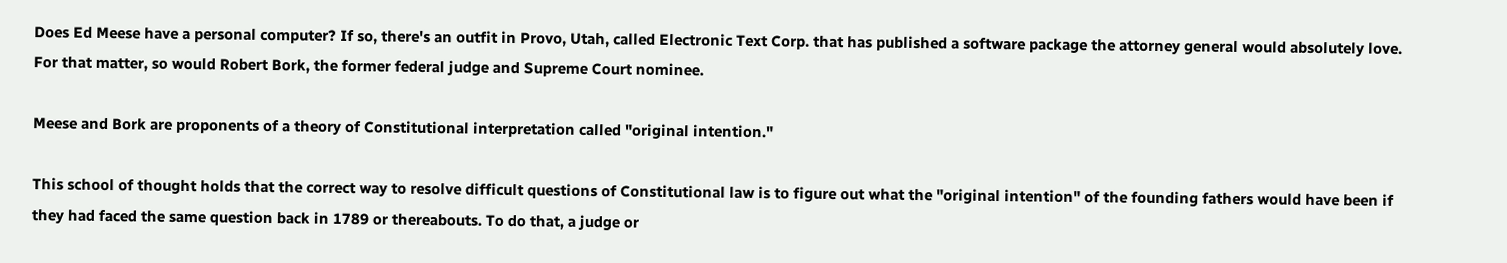Does Ed Meese have a personal computer? If so, there's an outfit in Provo, Utah, called Electronic Text Corp. that has published a software package the attorney general would absolutely love. For that matter, so would Robert Bork, the former federal judge and Supreme Court nominee.

Meese and Bork are proponents of a theory of Constitutional interpretation called "original intention."

This school of thought holds that the correct way to resolve difficult questions of Constitutional law is to figure out what the "original intention" of the founding fathers would have been if they had faced the same question back in 1789 or thereabouts. To do that, a judge or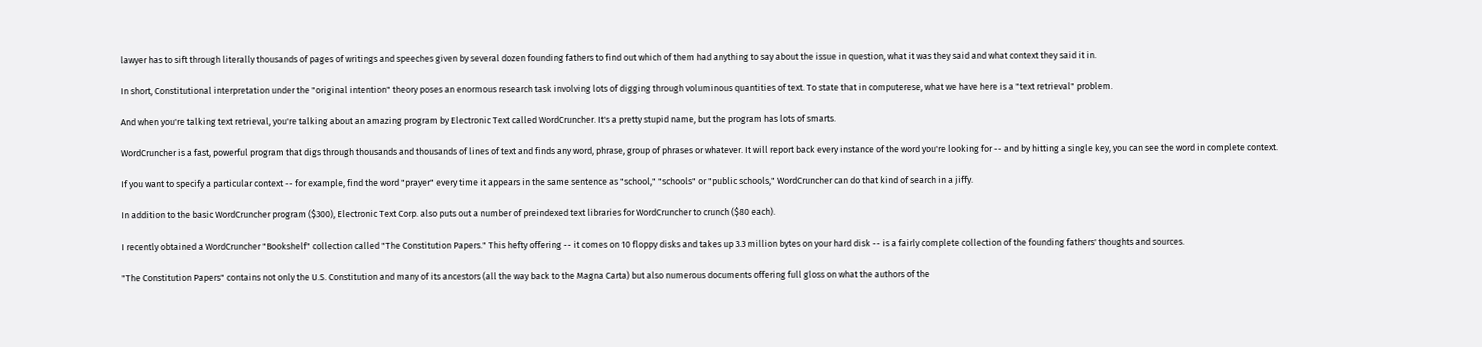lawyer has to sift through literally thousands of pages of writings and speeches given by several dozen founding fathers to find out which of them had anything to say about the issue in question, what it was they said and what context they said it in.

In short, Constitutional interpretation under the "original intention" theory poses an enormous research task involving lots of digging through voluminous quantities of text. To state that in computerese, what we have here is a "text retrieval" problem.

And when you're talking text retrieval, you're talking about an amazing program by Electronic Text called WordCruncher. It's a pretty stupid name, but the program has lots of smarts.

WordCruncher is a fast, powerful program that digs through thousands and thousands of lines of text and finds any word, phrase, group of phrases or whatever. It will report back every instance of the word you're looking for -- and by hitting a single key, you can see the word in complete context.

If you want to specify a particular context -- for example, find the word "prayer" every time it appears in the same sentence as "school," "schools" or "public schools," WordCruncher can do that kind of search in a jiffy.

In addition to the basic WordCruncher program ($300), Electronic Text Corp. also puts out a number of preindexed text libraries for WordCruncher to crunch ($80 each).

I recently obtained a WordCruncher "Bookshelf" collection called "The Constitution Papers." This hefty offering -- it comes on 10 floppy disks and takes up 3.3 million bytes on your hard disk -- is a fairly complete collection of the founding fathers' thoughts and sources.

"The Constitution Papers" contains not only the U.S. Constitution and many of its ancestors (all the way back to the Magna Carta) but also numerous documents offering full gloss on what the authors of the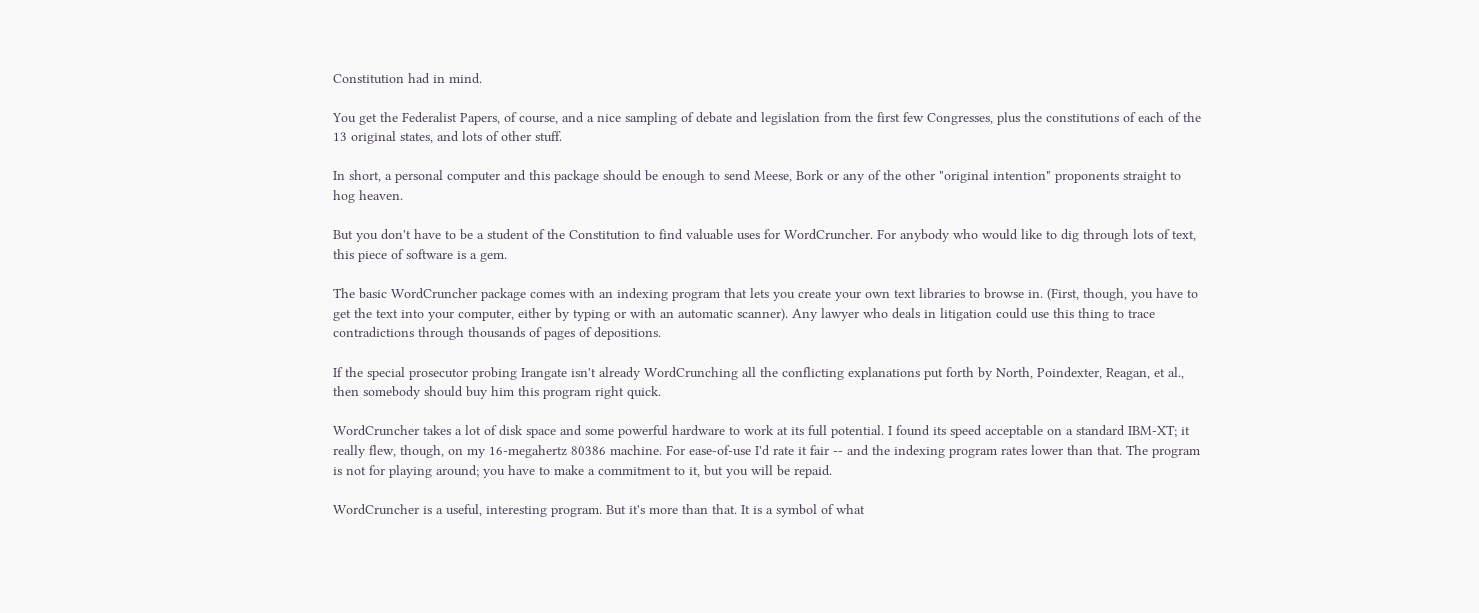Constitution had in mind.

You get the Federalist Papers, of course, and a nice sampling of debate and legislation from the first few Congresses, plus the constitutions of each of the 13 original states, and lots of other stuff.

In short, a personal computer and this package should be enough to send Meese, Bork or any of the other "original intention" proponents straight to hog heaven.

But you don't have to be a student of the Constitution to find valuable uses for WordCruncher. For anybody who would like to dig through lots of text, this piece of software is a gem.

The basic WordCruncher package comes with an indexing program that lets you create your own text libraries to browse in. (First, though, you have to get the text into your computer, either by typing or with an automatic scanner). Any lawyer who deals in litigation could use this thing to trace contradictions through thousands of pages of depositions.

If the special prosecutor probing Irangate isn't already WordCrunching all the conflicting explanations put forth by North, Poindexter, Reagan, et al., then somebody should buy him this program right quick.

WordCruncher takes a lot of disk space and some powerful hardware to work at its full potential. I found its speed acceptable on a standard IBM-XT; it really flew, though, on my 16-megahertz 80386 machine. For ease-of-use I'd rate it fair -- and the indexing program rates lower than that. The program is not for playing around; you have to make a commitment to it, but you will be repaid.

WordCruncher is a useful, interesting program. But it's more than that. It is a symbol of what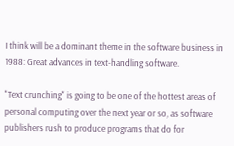I think will be a dominant theme in the software business in 1988: Great advances in text-handling software.

"Text crunching" is going to be one of the hottest areas of personal computing over the next year or so, as software publishers rush to produce programs that do for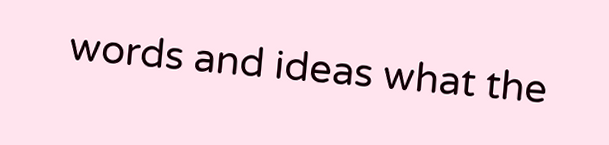words and ideas what the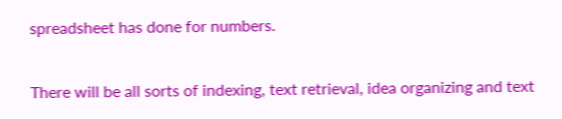spreadsheet has done for numbers.

There will be all sorts of indexing, text retrieval, idea organizing and text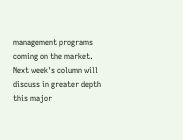management programs coming on the market. Next week's column will discuss in greater depth this major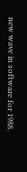new wave in software for 1988.